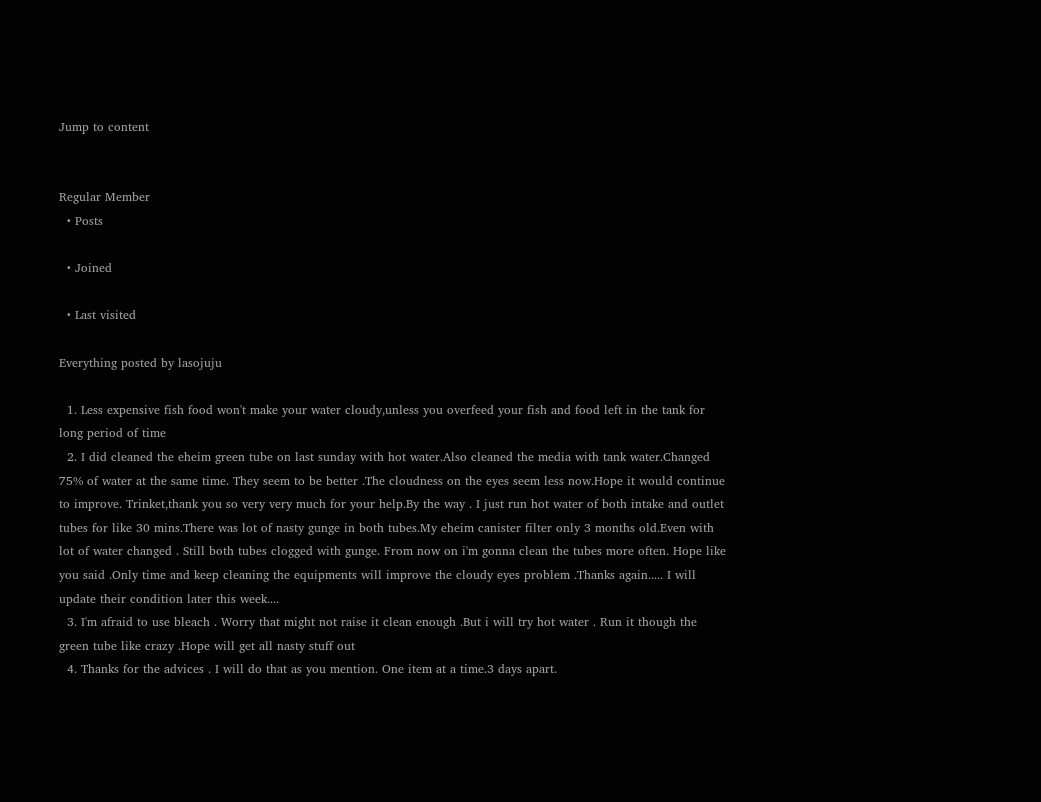Jump to content


Regular Member
  • Posts

  • Joined

  • Last visited

Everything posted by lasojuju

  1. Less expensive fish food won't make your water cloudy,unless you overfeed your fish and food left in the tank for long period of time
  2. I did cleaned the eheim green tube on last sunday with hot water.Also cleaned the media with tank water.Changed 75% of water at the same time. They seem to be better .The cloudness on the eyes seem less now.Hope it would continue to improve. Trinket,thank you so very very much for your help.By the way . I just run hot water of both intake and outlet tubes for like 30 mins.There was lot of nasty gunge in both tubes.My eheim canister filter only 3 months old.Even with lot of water changed . Still both tubes clogged with gunge. From now on i'm gonna clean the tubes more often. Hope like you said .Only time and keep cleaning the equipments will improve the cloudy eyes problem .Thanks again..... I will update their condition later this week....
  3. I'm afraid to use bleach . Worry that might not raise it clean enough .But i will try hot water . Run it though the green tube like crazy .Hope will get all nasty stuff out
  4. Thanks for the advices . I will do that as you mention. One item at a time.3 days apart.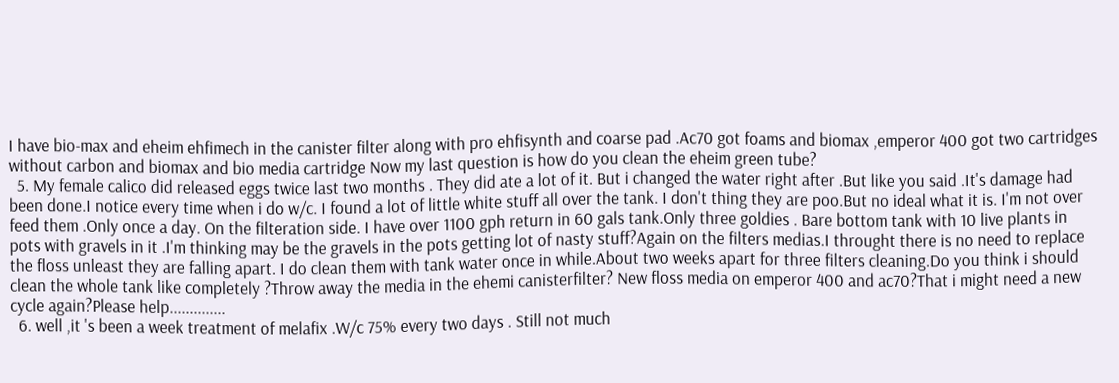I have bio-max and eheim ehfimech in the canister filter along with pro ehfisynth and coarse pad .Ac70 got foams and biomax ,emperor 400 got two cartridges without carbon and biomax and bio media cartridge Now my last question is how do you clean the eheim green tube?
  5. My female calico did released eggs twice last two months . They did ate a lot of it. But i changed the water right after .But like you said .It's damage had been done.I notice every time when i do w/c. I found a lot of little white stuff all over the tank. I don't thing they are poo.But no ideal what it is. I'm not over feed them .Only once a day. On the filteration side. I have over 1100 gph return in 60 gals tank.Only three goldies . Bare bottom tank with 10 live plants in pots with gravels in it .I'm thinking may be the gravels in the pots getting lot of nasty stuff?Again on the filters medias.I throught there is no need to replace the floss unleast they are falling apart. I do clean them with tank water once in while.About two weeks apart for three filters cleaning.Do you think i should clean the whole tank like completely ?Throw away the media in the ehemi canisterfilter? New floss media on emperor 400 and ac70?That i might need a new cycle again?Please help..............
  6. well ,it 's been a week treatment of melafix .W/c 75% every two days . Still not much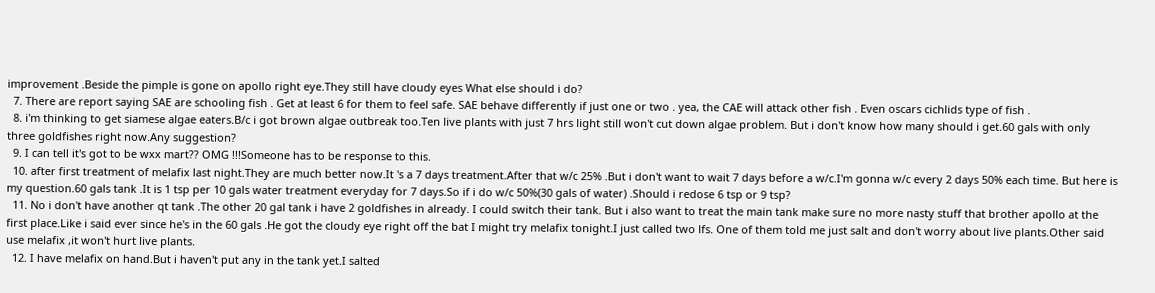improvement .Beside the pimple is gone on apollo right eye.They still have cloudy eyes What else should i do?
  7. There are report saying SAE are schooling fish . Get at least 6 for them to feel safe. SAE behave differently if just one or two . yea, the CAE will attack other fish . Even oscars cichlids type of fish .
  8. i'm thinking to get siamese algae eaters.B/c i got brown algae outbreak too.Ten live plants with just 7 hrs light still won't cut down algae problem. But i don't know how many should i get.60 gals with only three goldfishes right now.Any suggestion?
  9. I can tell it's got to be wxx mart?? OMG !!!Someone has to be response to this.
  10. after first treatment of melafix last night.They are much better now.It 's a 7 days treatment.After that w/c 25% .But i don't want to wait 7 days before a w/c.I'm gonna w/c every 2 days 50% each time. But here is my question.60 gals tank .It is 1 tsp per 10 gals water treatment everyday for 7 days.So if i do w/c 50%(30 gals of water) .Should i redose 6 tsp or 9 tsp?
  11. No i don't have another qt tank .The other 20 gal tank i have 2 goldfishes in already. I could switch their tank. But i also want to treat the main tank make sure no more nasty stuff that brother apollo at the first place.Like i said ever since he's in the 60 gals .He got the cloudy eye right off the bat I might try melafix tonight.I just called two lfs. One of them told me just salt and don't worry about live plants.Other said use melafix ,it won't hurt live plants.
  12. I have melafix on hand.But i haven't put any in the tank yet.I salted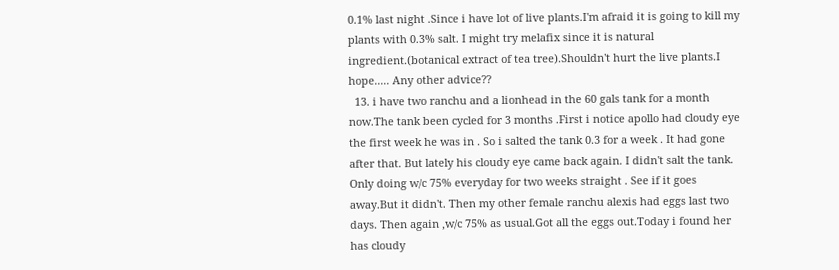0.1% last night .Since i have lot of live plants.I'm afraid it is going to kill my plants with 0.3% salt. I might try melafix since it is natural ingredient.(botanical extract of tea tree).Shouldn't hurt the live plants.I hope..... Any other advice??
  13. i have two ranchu and a lionhead in the 60 gals tank for a month now.The tank been cycled for 3 months .First i notice apollo had cloudy eye the first week he was in . So i salted the tank 0.3 for a week . It had gone after that. But lately his cloudy eye came back again. I didn't salt the tank. Only doing w/c 75% everyday for two weeks straight . See if it goes away.But it didn't. Then my other female ranchu alexis had eggs last two days. Then again ,w/c 75% as usual.Got all the eggs out.Today i found her has cloudy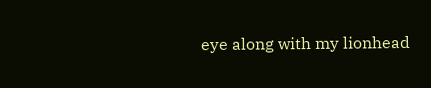eye along with my lionhead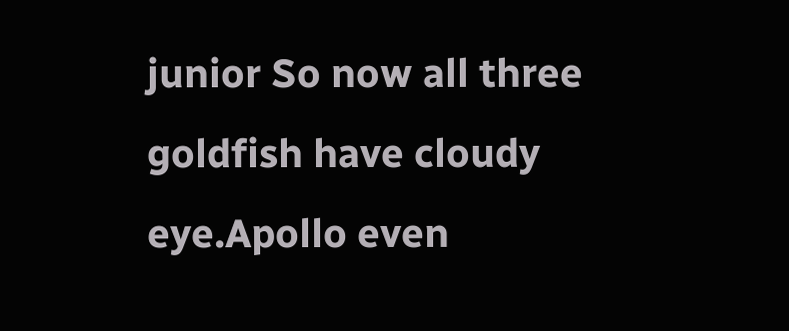junior So now all three goldfish have cloudy eye.Apollo even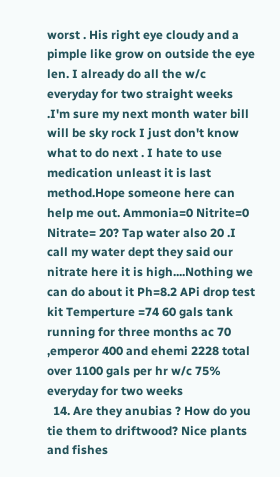worst . His right eye cloudy and a pimple like grow on outside the eye len. I already do all the w/c everyday for two straight weeks .I'm sure my next month water bill will be sky rock I just don't know what to do next . I hate to use medication unleast it is last method.Hope someone here can help me out. Ammonia=0 Nitrite=0 Nitrate= 20? Tap water also 20 .I call my water dept they said our nitrate here it is high....Nothing we can do about it Ph=8.2 APi drop test kit Temperture =74 60 gals tank running for three months ac 70 ,emperor 400 and ehemi 2228 total over 1100 gals per hr w/c 75% everyday for two weeks
  14. Are they anubias ? How do you tie them to driftwood? Nice plants and fishes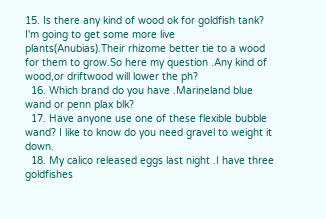15. Is there any kind of wood ok for goldfish tank? I'm going to get some more live plants(Anubias).Their rhizome better tie to a wood for them to grow.So here my question .Any kind of wood,or driftwood will lower the ph?
  16. Which brand do you have .Marineland blue wand or penn plax blk?
  17. Have anyone use one of these flexible bubble wand? I like to know do you need gravel to weight it down.
  18. My calico released eggs last night .I have three goldfishes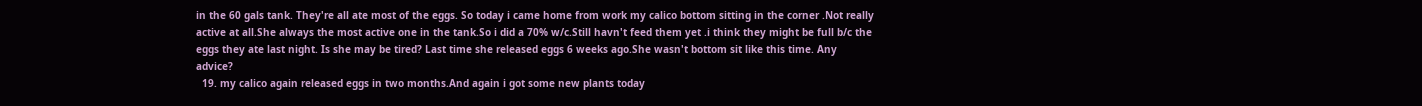in the 60 gals tank. They're all ate most of the eggs. So today i came home from work my calico bottom sitting in the corner .Not really active at all.She always the most active one in the tank.So i did a 70% w/c.Still havn't feed them yet .i think they might be full b/c the eggs they ate last night. Is she may be tired? Last time she released eggs 6 weeks ago.She wasn't bottom sit like this time. Any advice?
  19. my calico again released eggs in two months.And again i got some new plants today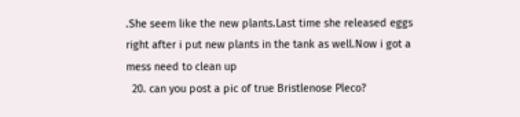.She seem like the new plants.Last time she released eggs right after i put new plants in the tank as well.Now i got a mess need to clean up
  20. can you post a pic of true Bristlenose Pleco?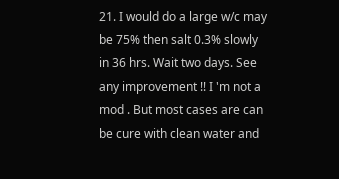21. I would do a large w/c may be 75% then salt 0.3% slowly in 36 hrs. Wait two days. See any improvement !! I 'm not a mod . But most cases are can be cure with clean water and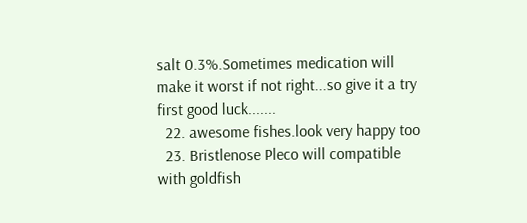salt 0.3%.Sometimes medication will make it worst if not right...so give it a try first good luck.......
  22. awesome fishes.look very happy too
  23. Bristlenose Pleco will compatible with goldfish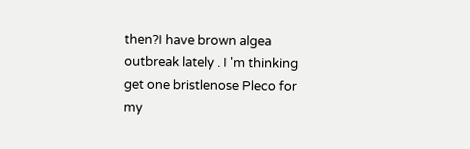then?I have brown algea outbreak lately . I 'm thinking get one bristlenose Pleco for my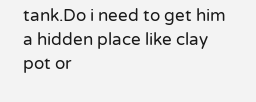tank.Do i need to get him a hidden place like clay pot or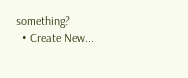something?
  • Create New...